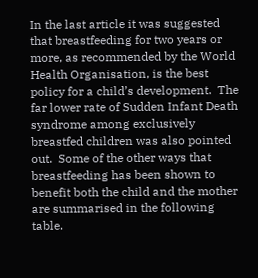In the last article it was suggested that breastfeeding for two years or more, as recommended by the World Health Organisation, is the best policy for a child’s development.  The far lower rate of Sudden Infant Death syndrome among exclusively breastfed children was also pointed out.  Some of the other ways that breastfeeding has been shown to benefit both the child and the mother are summarised in the following table.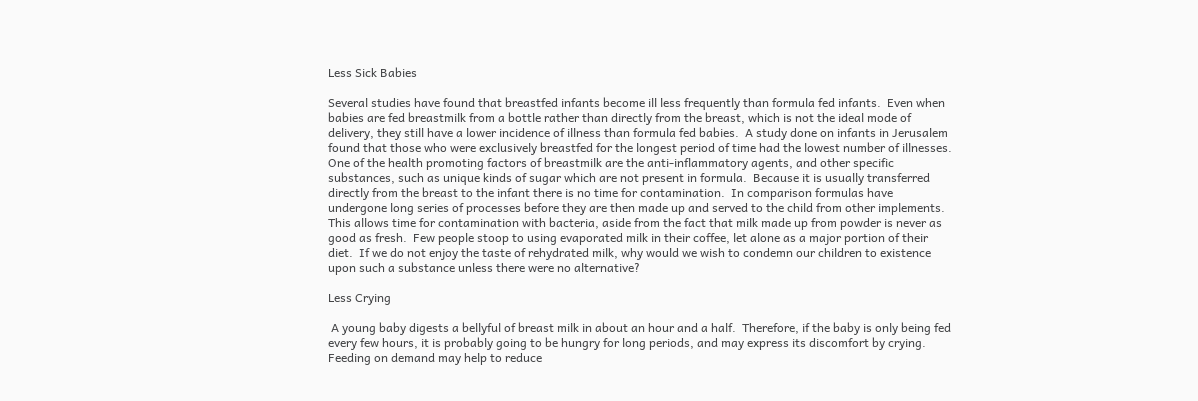Less Sick Babies

Several studies have found that breastfed infants become ill less frequently than formula fed infants.  Even when babies are fed breastmilk from a bottle rather than directly from the breast, which is not the ideal mode of delivery, they still have a lower incidence of illness than formula fed babies.  A study done on infants in Jerusalem found that those who were exclusively breastfed for the longest period of time had the lowest number of illnesses.  One of the health promoting factors of breastmilk are the anti-inflammatory agents, and other specific substances, such as unique kinds of sugar which are not present in formula.  Because it is usually transferred directly from the breast to the infant there is no time for contamination.  In comparison formulas have undergone long series of processes before they are then made up and served to the child from other implements.  This allows time for contamination with bacteria, aside from the fact that milk made up from powder is never as good as fresh.  Few people stoop to using evaporated milk in their coffee, let alone as a major portion of their diet.  If we do not enjoy the taste of rehydrated milk, why would we wish to condemn our children to existence upon such a substance unless there were no alternative?

Less Crying

 A young baby digests a bellyful of breast milk in about an hour and a half.  Therefore, if the baby is only being fed every few hours, it is probably going to be hungry for long periods, and may express its discomfort by crying.  Feeding on demand may help to reduce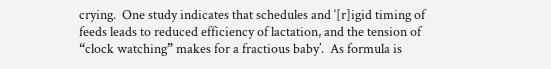crying.  One study indicates that schedules and ‘[r]igid timing of feeds leads to reduced efficiency of lactation, and the tension of “clock watching” makes for a fractious baby’.  As formula is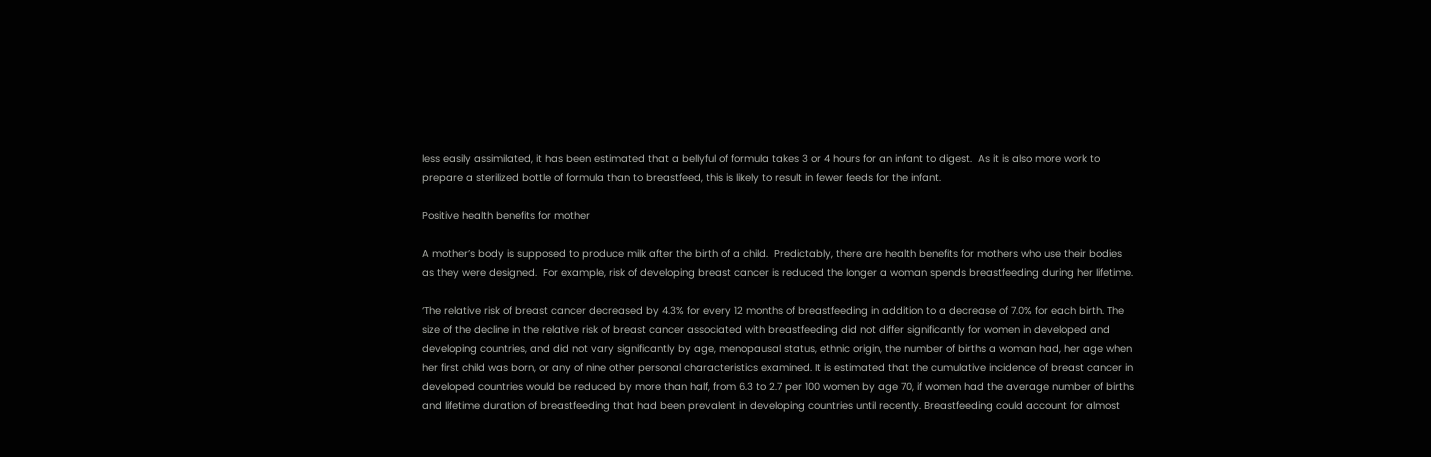less easily assimilated, it has been estimated that a bellyful of formula takes 3 or 4 hours for an infant to digest.  As it is also more work to prepare a sterilized bottle of formula than to breastfeed, this is likely to result in fewer feeds for the infant.

Positive health benefits for mother

A mother’s body is supposed to produce milk after the birth of a child.  Predictably, there are health benefits for mothers who use their bodies as they were designed.  For example, risk of developing breast cancer is reduced the longer a woman spends breastfeeding during her lifetime.

‘The relative risk of breast cancer decreased by 4.3% for every 12 months of breastfeeding in addition to a decrease of 7.0% for each birth. The size of the decline in the relative risk of breast cancer associated with breastfeeding did not differ significantly for women in developed and developing countries, and did not vary significantly by age, menopausal status, ethnic origin, the number of births a woman had, her age when her first child was born, or any of nine other personal characteristics examined. It is estimated that the cumulative incidence of breast cancer in developed countries would be reduced by more than half, from 6.3 to 2.7 per 100 women by age 70, if women had the average number of births and lifetime duration of breastfeeding that had been prevalent in developing countries until recently. Breastfeeding could account for almost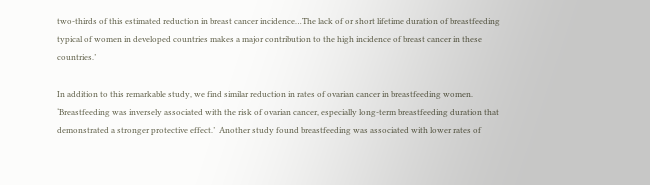two-thirds of this estimated reduction in breast cancer incidence…The lack of or short lifetime duration of breastfeeding typical of women in developed countries makes a major contribution to the high incidence of breast cancer in these countries.’

In addition to this remarkable study, we find similar reduction in rates of ovarian cancer in breastfeeding women.  ‘Breastfeeding was inversely associated with the risk of ovarian cancer, especially long-term breastfeeding duration that demonstrated a stronger protective effect.’  Another study found breastfeeding was associated with lower rates of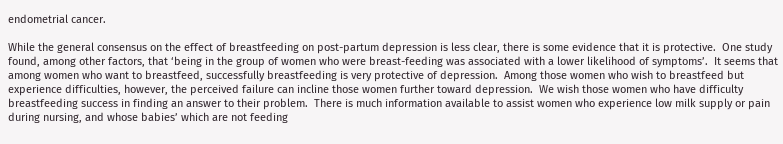endometrial cancer.

While the general consensus on the effect of breastfeeding on post-partum depression is less clear, there is some evidence that it is protective.  One study found, among other factors, that ‘being in the group of women who were breast-feeding was associated with a lower likelihood of symptoms’.  It seems that among women who want to breastfeed, successfully breastfeeding is very protective of depression.  Among those women who wish to breastfeed but experience difficulties, however, the perceived failure can incline those women further toward depression.  We wish those women who have difficulty breastfeeding success in finding an answer to their problem.  There is much information available to assist women who experience low milk supply or pain during nursing, and whose babies’ which are not feeding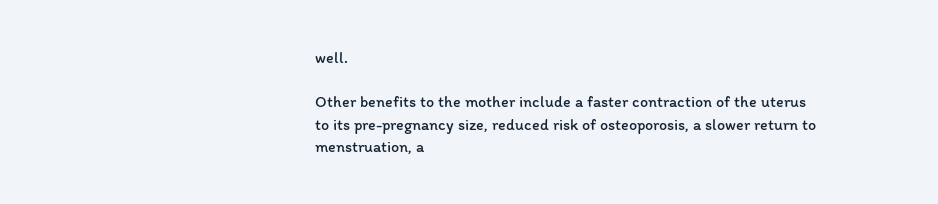well.

Other benefits to the mother include a faster contraction of the uterus to its pre-pregnancy size, reduced risk of osteoporosis, a slower return to menstruation, a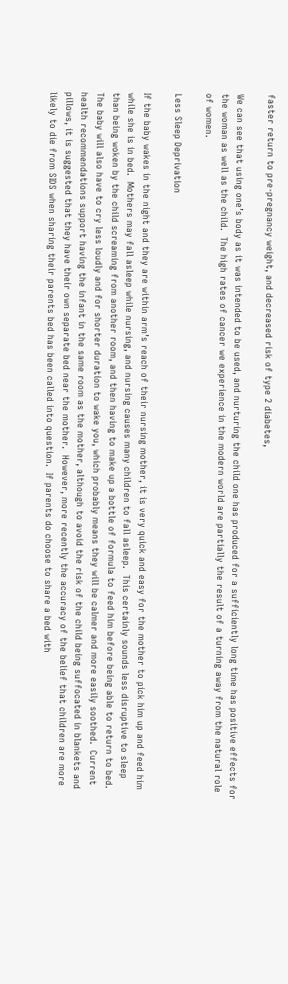faster return to pre-pregnancy weight, and decreased risk of type 2 diabetes,

We can see that using one’s body as it was intended to be used, and nurturing the child one has produced for a sufficiently long time has positive effects for the woman as well as the child.  The high rates of cancer we experience in the modern world are partially the result of a turning away from the natural role of women.

Less Sleep Deprivation

If the baby wakes in the night and they are within arm’s reach of their nursing mother, it is very quick and easy for the mother to pick him up and feed him while she is in bed.  Mothers may fall asleep while nursing, and nursing causes many children to fall asleep.  This certainly sounds less disruptive to sleep than being woken by the child screaming from another room, and then having to make up a bottle of formula to feed him before being able to return to bed.  The baby will also have to cry less loudly and for shorter duration to wake you, which probably means they will be calmer and more easily soothed.  Current health recommendations support having the infant in the same room as the mother, although to avoid the risk of the child being suffocated in blankets and pillows, it is suggested that they have their own separate bed near the mother.  However, more recently the accuracy of the belief that children are more likely to die from SIDS when sharing their parents bed has been called into question.  If parents do choose to share a bed with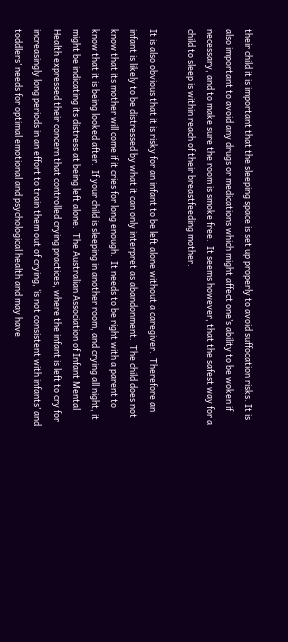their child it is important that the sleeping space is set up properly to avoid suffocation risks. It is also important to avoid any drugs or medications which might affect one’s ability to be woken if necessary, and to make sure the room is smoke free.  It seems however, that the safest way for a child to sleep is within reach of their breastfeeding mother.

It is also obvious that it is risky for an infant to be left alone without a caregiver.  Therefore an infant is likely to be distressed by what it can only interpret as abandonment.  The child does not know that its mother will come if it cries for long enough.  It needs to be right with a parent to know that it is being looked after.  If your child is sleeping in another room, and crying all night, it might be indicating its distress at being left alone.  The Australian Association of Infant Mental Health expressed their concern that controlled crying practices, where the infant is left to cry for increasingly long periods in an effort to train them out of crying, ‘is not consistent with infants’ and toddlers’ needs for optimal emotional and psychological health and may have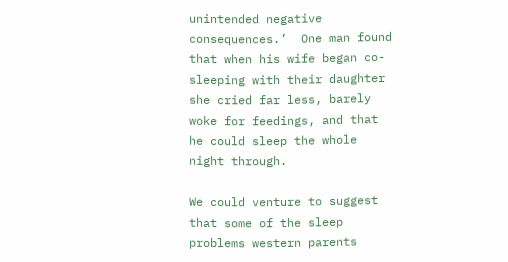unintended negative consequences.’  One man found that when his wife began co-sleeping with their daughter she cried far less, barely woke for feedings, and that he could sleep the whole night through.

We could venture to suggest that some of the sleep problems western parents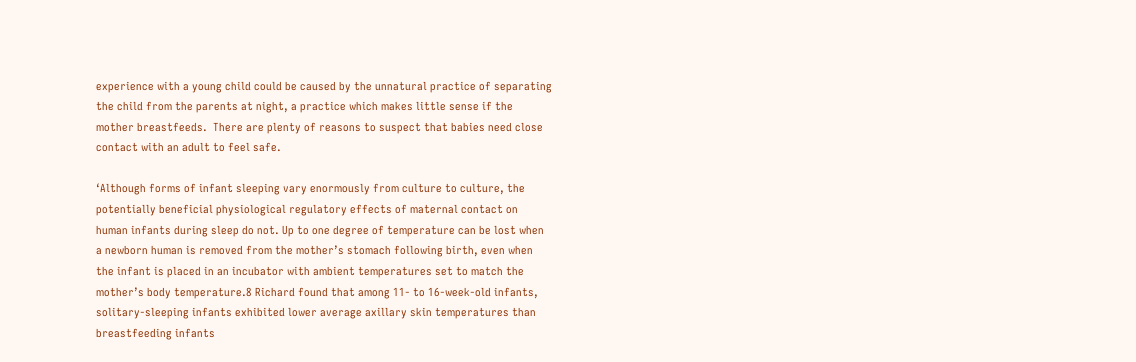experience with a young child could be caused by the unnatural practice of separating the child from the parents at night, a practice which makes little sense if the mother breastfeeds.  There are plenty of reasons to suspect that babies need close contact with an adult to feel safe.

‘Although forms of infant sleeping vary enormously from culture to culture, the potentially beneficial physiological regulatory effects of maternal contact on human infants during sleep do not. Up to one degree of temperature can be lost when a newborn human is removed from the mother’s stomach following birth, even when the infant is placed in an incubator with ambient temperatures set to match the mother’s body temperature.8 Richard found that among 11- to 16-week-old infants, solitary-sleeping infants exhibited lower average axillary skin temperatures than breastfeeding infants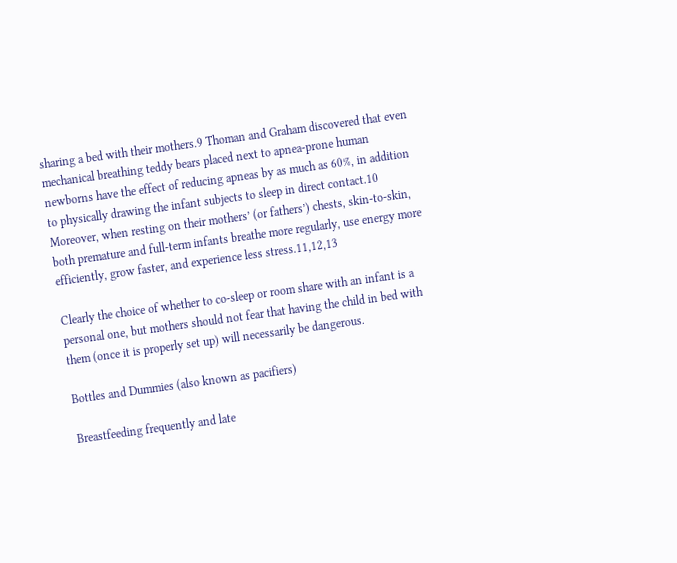sharing a bed with their mothers.9 Thoman and Graham discovered that even mechanical breathing teddy bears placed next to apnea-prone human newborns have the effect of reducing apneas by as much as 60%, in addition to physically drawing the infant subjects to sleep in direct contact.10 Moreover, when resting on their mothers’ (or fathers’) chests, skin-to-skin, both premature and full-term infants breathe more regularly, use energy more efficiently, grow faster, and experience less stress.11,12,13

Clearly the choice of whether to co-sleep or room share with an infant is a personal one, but mothers should not fear that having the child in bed with them (once it is properly set up) will necessarily be dangerous.

Bottles and Dummies (also known as pacifiers)

Breastfeeding frequently and late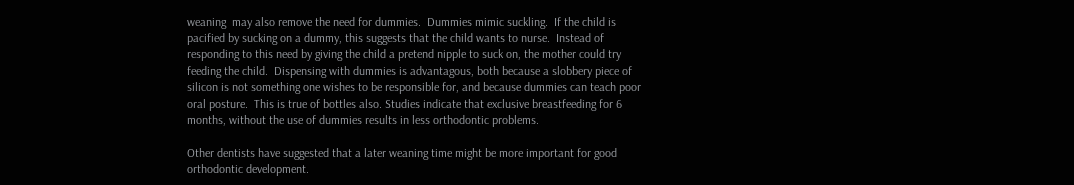weaning  may also remove the need for dummies.  Dummies mimic suckling.  If the child is pacified by sucking on a dummy, this suggests that the child wants to nurse.  Instead of responding to this need by giving the child a pretend nipple to suck on, the mother could try feeding the child.  Dispensing with dummies is advantagous, both because a slobbery piece of silicon is not something one wishes to be responsible for, and because dummies can teach poor oral posture.  This is true of bottles also. Studies indicate that exclusive breastfeeding for 6 months, without the use of dummies results in less orthodontic problems.

Other dentists have suggested that a later weaning time might be more important for good orthodontic development.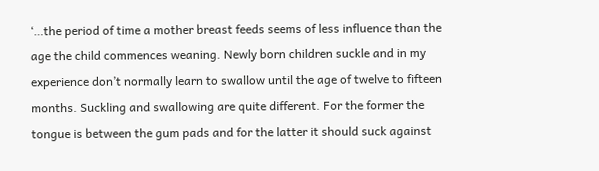‘…the period of time a mother breast feeds seems of less influence than the age the child commences weaning. Newly born children suckle and in my experience don’t normally learn to swallow until the age of twelve to fifteen months. Suckling and swallowing are quite different. For the former the tongue is between the gum pads and for the latter it should suck against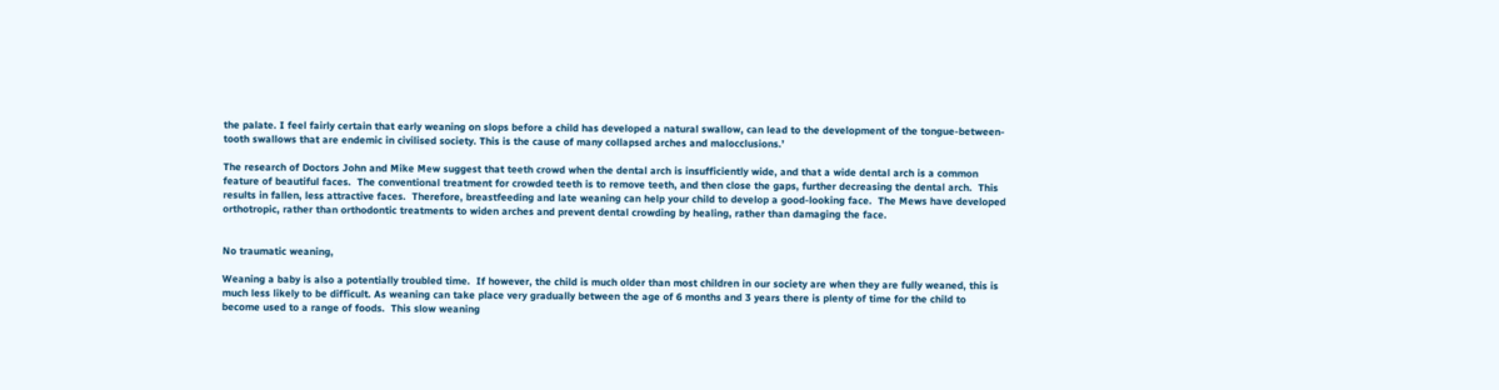the palate. I feel fairly certain that early weaning on slops before a child has developed a natural swallow, can lead to the development of the tongue-between- tooth swallows that are endemic in civilised society. This is the cause of many collapsed arches and malocclusions.’

The research of Doctors John and Mike Mew suggest that teeth crowd when the dental arch is insufficiently wide, and that a wide dental arch is a common feature of beautiful faces.  The conventional treatment for crowded teeth is to remove teeth, and then close the gaps, further decreasing the dental arch.  This results in fallen, less attractive faces.  Therefore, breastfeeding and late weaning can help your child to develop a good-looking face.  The Mews have developed orthotropic, rather than orthodontic treatments to widen arches and prevent dental crowding by healing, rather than damaging the face.


No traumatic weaning,

Weaning a baby is also a potentially troubled time.  If however, the child is much older than most children in our society are when they are fully weaned, this is much less likely to be difficult. As weaning can take place very gradually between the age of 6 months and 3 years there is plenty of time for the child to become used to a range of foods.  This slow weaning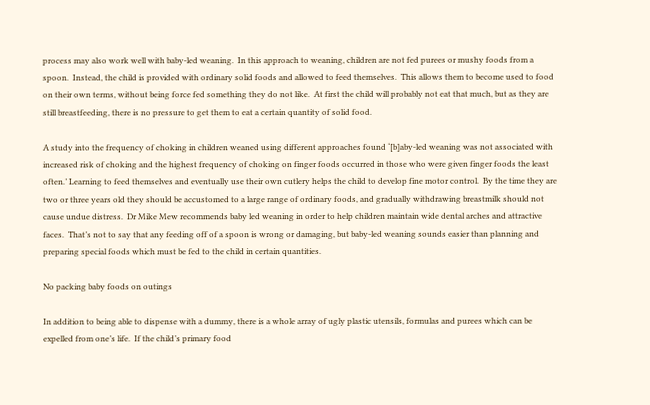process may also work well with baby-led weaning.  In this approach to weaning, children are not fed purees or mushy foods from a spoon.  Instead, the child is provided with ordinary solid foods and allowed to feed themselves.  This allows them to become used to food on their own terms, without being force fed something they do not like.  At first the child will probably not eat that much, but as they are still breastfeeding, there is no pressure to get them to eat a certain quantity of solid food.

A study into the frequency of choking in children weaned using different approaches found ‘[b]aby-led weaning was not associated with increased risk of choking and the highest frequency of choking on finger foods occurred in those who were given finger foods the least often.’ Learning to feed themselves and eventually use their own cutlery helps the child to develop fine motor control.  By the time they are two or three years old they should be accustomed to a large range of ordinary foods, and gradually withdrawing breastmilk should not cause undue distress.  Dr Mike Mew recommends baby led weaning in order to help children maintain wide dental arches and attractive faces.  That’s not to say that any feeding off of a spoon is wrong or damaging, but baby-led weaning sounds easier than planning and preparing special foods which must be fed to the child in certain quantities.

No packing baby foods on outings

In addition to being able to dispense with a dummy, there is a whole array of ugly plastic utensils, formulas and purees which can be expelled from one’s life.  If the child’s primary food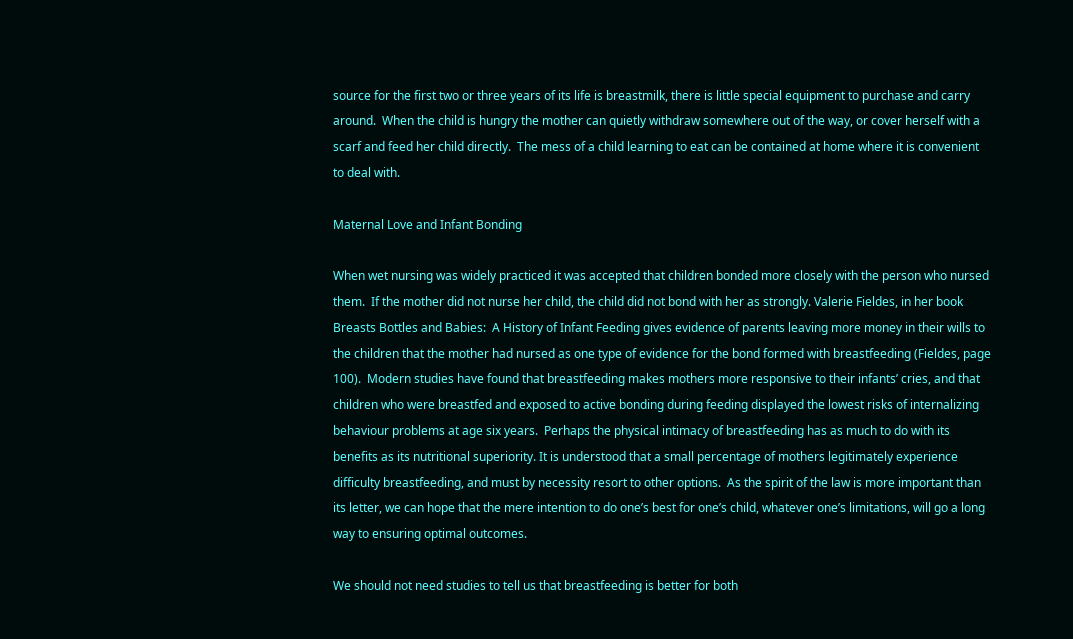source for the first two or three years of its life is breastmilk, there is little special equipment to purchase and carry around.  When the child is hungry the mother can quietly withdraw somewhere out of the way, or cover herself with a scarf and feed her child directly.  The mess of a child learning to eat can be contained at home where it is convenient to deal with.

Maternal Love and Infant Bonding

When wet nursing was widely practiced it was accepted that children bonded more closely with the person who nursed them.  If the mother did not nurse her child, the child did not bond with her as strongly. Valerie Fieldes, in her book Breasts Bottles and Babies:  A History of Infant Feeding gives evidence of parents leaving more money in their wills to the children that the mother had nursed as one type of evidence for the bond formed with breastfeeding (Fieldes, page 100).  Modern studies have found that breastfeeding makes mothers more responsive to their infants’ cries, and that children who were breastfed and exposed to active bonding during feeding displayed the lowest risks of internalizing behaviour problems at age six years.  Perhaps the physical intimacy of breastfeeding has as much to do with its benefits as its nutritional superiority. It is understood that a small percentage of mothers legitimately experience difficulty breastfeeding, and must by necessity resort to other options.  As the spirit of the law is more important than its letter, we can hope that the mere intention to do one’s best for one’s child, whatever one’s limitations, will go a long way to ensuring optimal outcomes.

We should not need studies to tell us that breastfeeding is better for both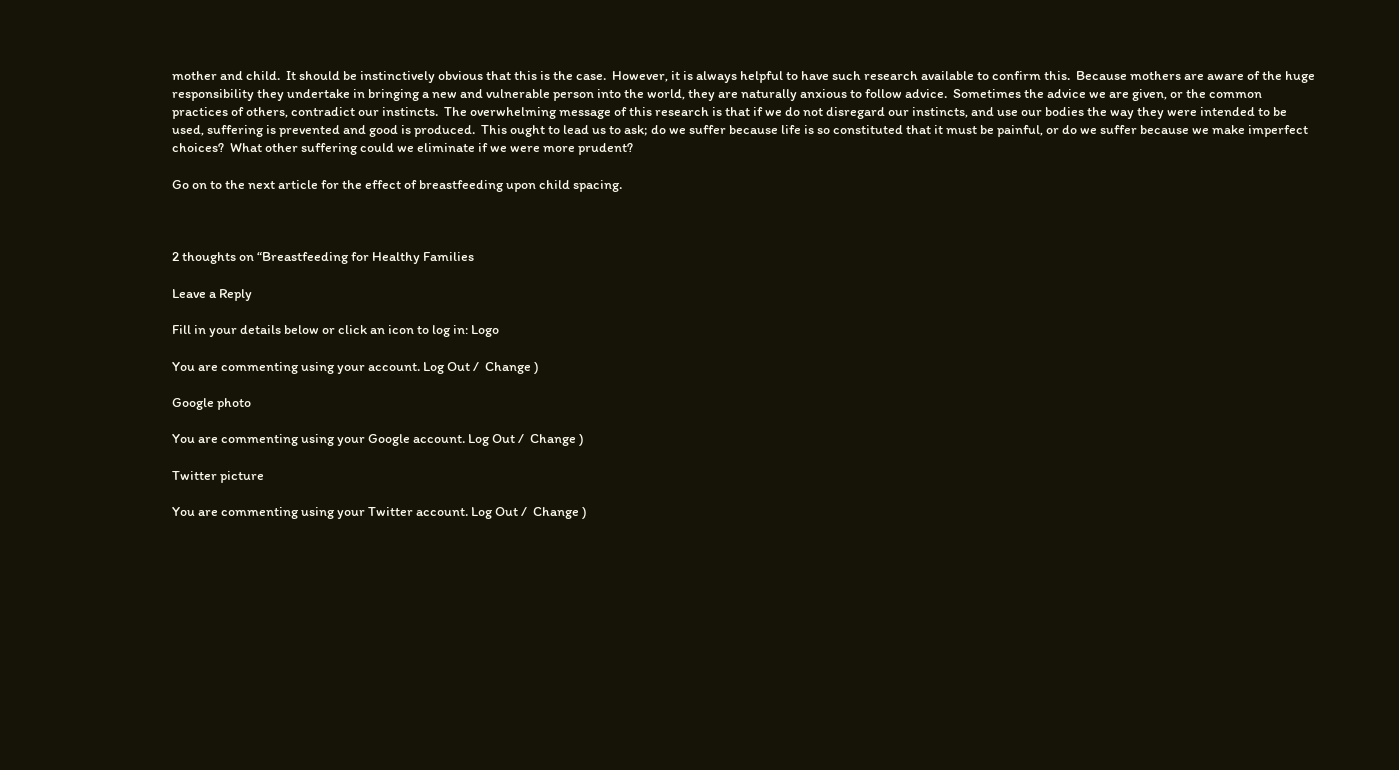mother and child.  It should be instinctively obvious that this is the case.  However, it is always helpful to have such research available to confirm this.  Because mothers are aware of the huge responsibility they undertake in bringing a new and vulnerable person into the world, they are naturally anxious to follow advice.  Sometimes the advice we are given, or the common practices of others, contradict our instincts.  The overwhelming message of this research is that if we do not disregard our instincts, and use our bodies the way they were intended to be used, suffering is prevented and good is produced.  This ought to lead us to ask; do we suffer because life is so constituted that it must be painful, or do we suffer because we make imperfect choices?  What other suffering could we eliminate if we were more prudent?

Go on to the next article for the effect of breastfeeding upon child spacing.



2 thoughts on “Breastfeeding for Healthy Families

Leave a Reply

Fill in your details below or click an icon to log in: Logo

You are commenting using your account. Log Out /  Change )

Google photo

You are commenting using your Google account. Log Out /  Change )

Twitter picture

You are commenting using your Twitter account. Log Out /  Change )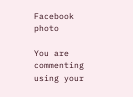Facebook photo

You are commenting using your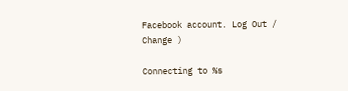Facebook account. Log Out /  Change )

Connecting to %s